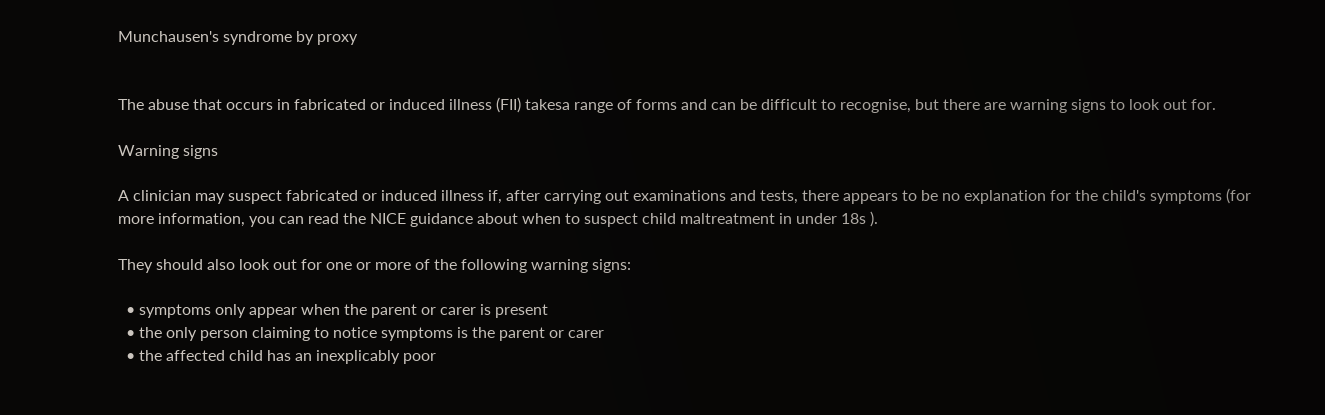Munchausen's syndrome by proxy


The abuse that occurs in fabricated or induced illness (FII) takesa range of forms and can be difficult to recognise, but there are warning signs to look out for.

Warning signs

A clinician may suspect fabricated or induced illness if, after carrying out examinations and tests, there appears to be no explanation for the child's symptoms (for more information, you can read the NICE guidance about when to suspect child maltreatment in under 18s ).

They should also look out for one or more of the following warning signs:

  • symptoms only appear when the parent or carer is present
  • the only person claiming to notice symptoms is the parent or carer
  • the affected child has an inexplicably poor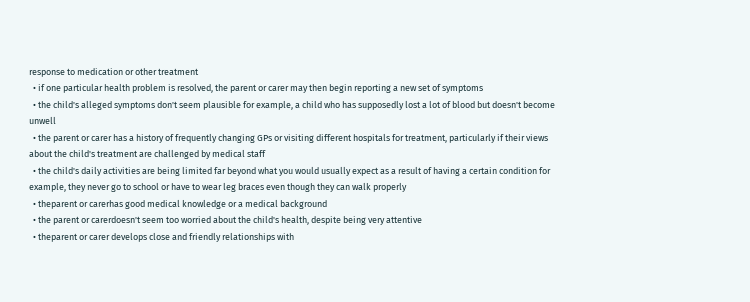response to medication or other treatment
  • if one particular health problem is resolved, the parent or carer may then begin reporting a new set of symptoms
  • the child's alleged symptoms don't seem plausible for example, a child who has supposedly lost a lot of blood but doesn't become unwell
  • the parent or carer has a history of frequently changing GPs or visiting different hospitals for treatment, particularly if their views about the child's treatment are challenged by medical staff
  • the child's daily activities are being limited far beyond what you would usually expect as a result of having a certain condition for example, they never go to school or have to wear leg braces even though they can walk properly
  • theparent or carerhas good medical knowledge or a medical background
  • the parent or carerdoesn't seem too worried about the child's health, despite being very attentive
  • theparent or carer develops close and friendly relationships with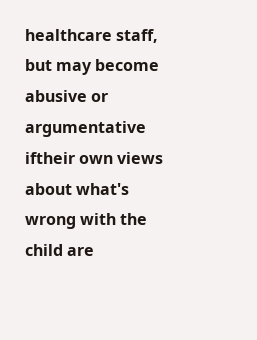healthcare staff, but may become abusive or argumentative iftheir own views about what's wrong with the child are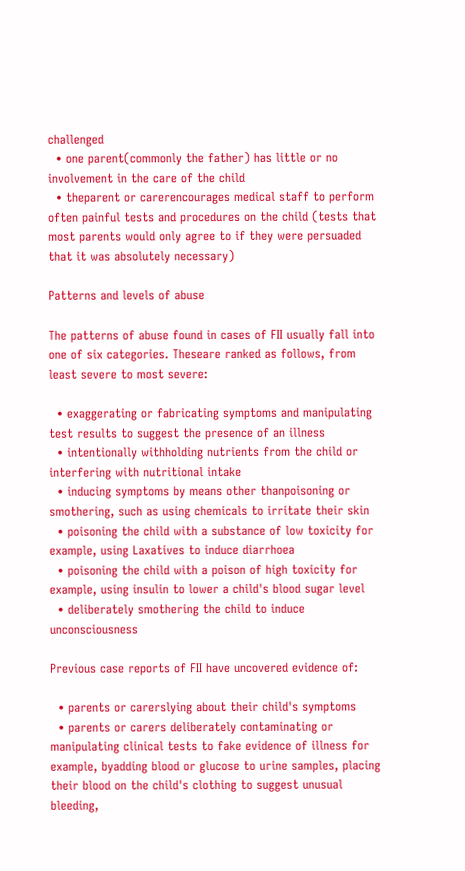challenged
  • one parent(commonly the father) has little or no involvement in the care of the child
  • theparent or carerencourages medical staff to perform often painful tests and procedures on the child (tests that most parents would only agree to if they were persuaded that it was absolutely necessary)

Patterns and levels of abuse

The patterns of abuse found in cases of FII usually fall into one of six categories. Theseare ranked as follows, from least severe to most severe:

  • exaggerating or fabricating symptoms and manipulating test results to suggest the presence of an illness
  • intentionally withholding nutrients from the child or interfering with nutritional intake
  • inducing symptoms by means other thanpoisoning or smothering, such as using chemicals to irritate their skin
  • poisoning the child with a substance of low toxicity for example, using Laxatives to induce diarrhoea
  • poisoning the child with a poison of high toxicity for example, using insulin to lower a child's blood sugar level
  • deliberately smothering the child to induce unconsciousness

Previous case reports of FII have uncovered evidence of:

  • parents or carerslying about their child's symptoms
  • parents or carers deliberately contaminating or manipulating clinical tests to fake evidence of illness for example, byadding blood or glucose to urine samples, placing their blood on the child's clothing to suggest unusual bleeding,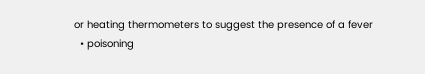or heating thermometers to suggest the presence of a fever
  • poisoning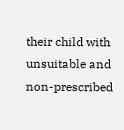their child with unsuitable and non-prescribed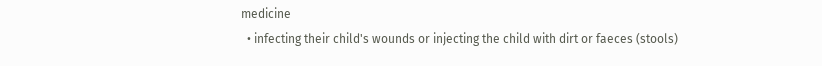medicine
  • infecting their child's wounds or injecting the child with dirt or faeces (stools)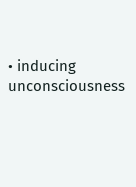• inducing unconsciousness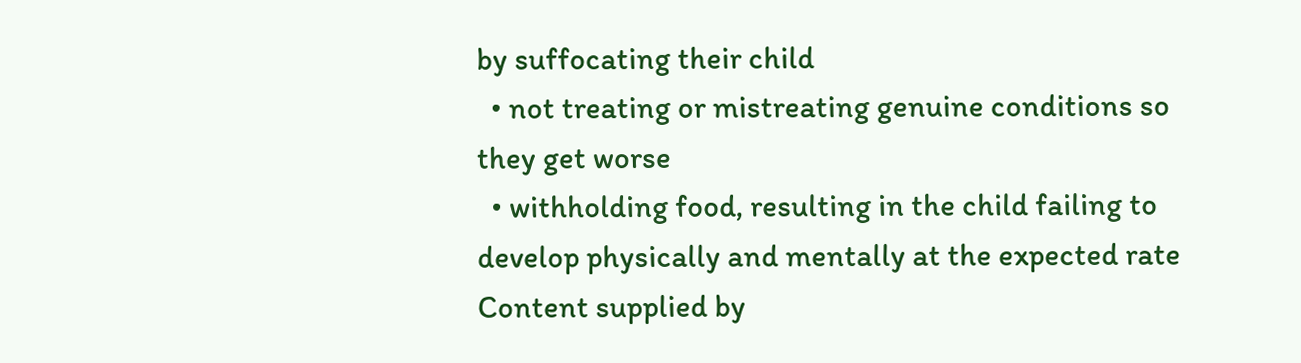by suffocating their child
  • not treating or mistreating genuine conditions so they get worse
  • withholding food, resulting in the child failing to develop physically and mentally at the expected rate
Content supplied by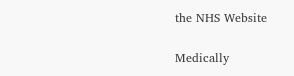the NHS Website

Medically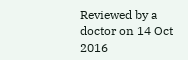Reviewed by a doctor on 14 Oct 2016